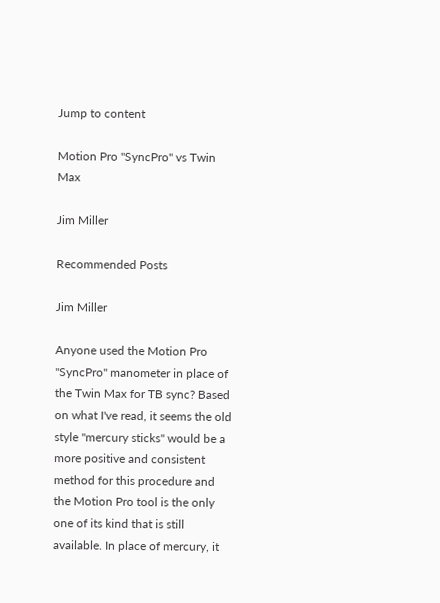Jump to content

Motion Pro "SyncPro" vs Twin Max

Jim Miller

Recommended Posts

Jim Miller

Anyone used the Motion Pro "SyncPro" manometer in place of the Twin Max for TB sync? Based on what I've read, it seems the old style "mercury sticks" would be a more positive and consistent method for this procedure and the Motion Pro tool is the only one of its kind that is still available. In place of mercury, it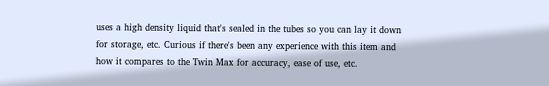uses a high density liquid that's sealed in the tubes so you can lay it down for storage, etc. Curious if there's been any experience with this item and how it compares to the Twin Max for accuracy, ease of use, etc.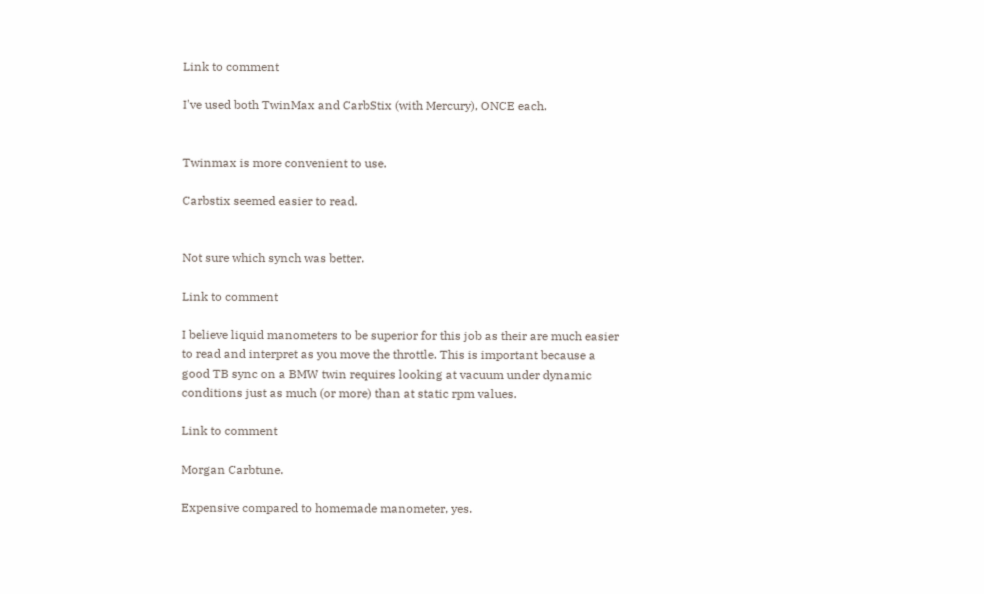Link to comment

I've used both TwinMax and CarbStix (with Mercury), ONCE each.


Twinmax is more convenient to use.

Carbstix seemed easier to read.


Not sure which synch was better.

Link to comment

I believe liquid manometers to be superior for this job as their are much easier to read and interpret as you move the throttle. This is important because a good TB sync on a BMW twin requires looking at vacuum under dynamic conditions just as much (or more) than at static rpm values.

Link to comment

Morgan Carbtune.

Expensive compared to homemade manometer, yes.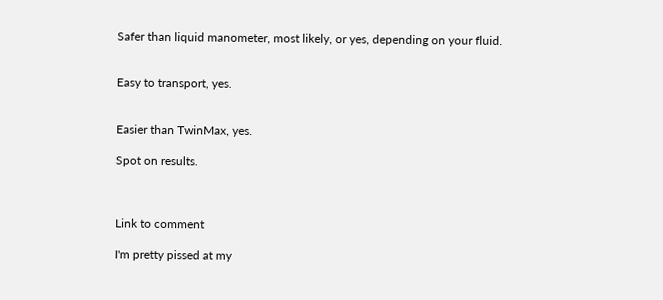Safer than liquid manometer, most likely, or yes, depending on your fluid.


Easy to transport, yes.


Easier than TwinMax, yes.

Spot on results.



Link to comment

I'm pretty pissed at my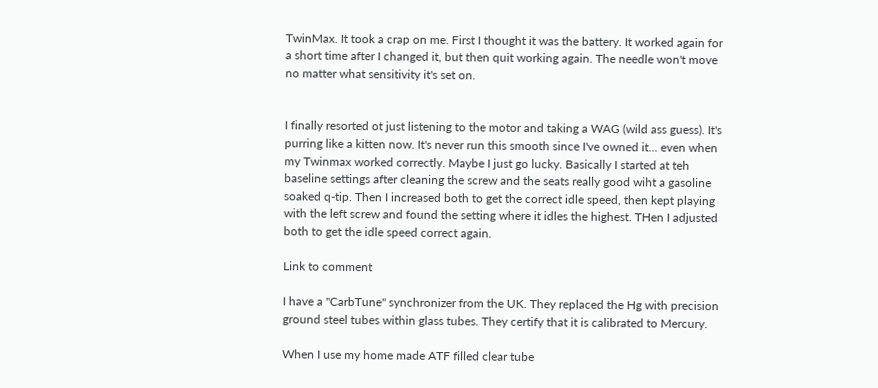TwinMax. It took a crap on me. First I thought it was the battery. It worked again for a short time after I changed it, but then quit working again. The needle won't move no matter what sensitivity it's set on.


I finally resorted ot just listening to the motor and taking a WAG (wild ass guess). It's purring like a kitten now. It's never run this smooth since I've owned it... even when my Twinmax worked correctly. Maybe I just go lucky. Basically I started at teh baseline settings after cleaning the screw and the seats really good wiht a gasoline soaked q-tip. Then I increased both to get the correct idle speed, then kept playing with the left screw and found the setting where it idles the highest. THen I adjusted both to get the idle speed correct again.

Link to comment

I have a "CarbTune" synchronizer from the UK. They replaced the Hg with precision ground steel tubes within glass tubes. They certify that it is calibrated to Mercury.

When I use my home made ATF filled clear tube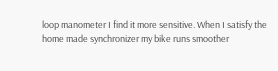loop manometer I find it more sensitive. When I satisfy the home made synchronizer my bike runs smoother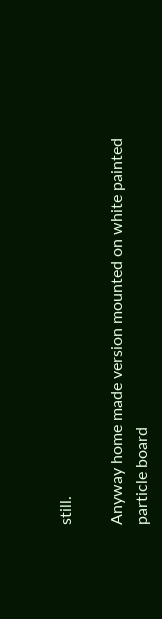still.

Anyway home made version mounted on white painted particle board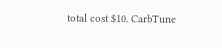total cost $10. CarbTune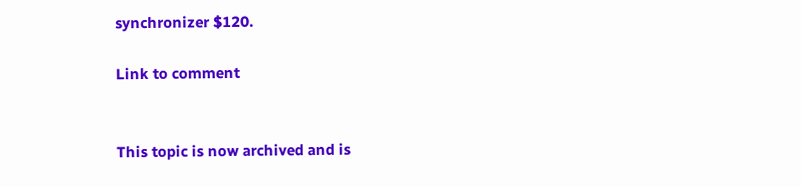synchronizer $120.

Link to comment


This topic is now archived and is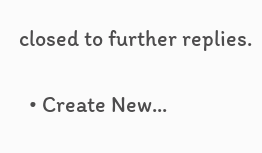closed to further replies.

  • Create New...